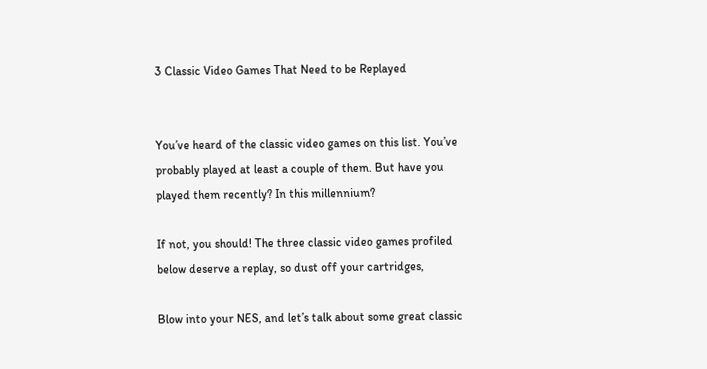3 Classic Video Games That Need to be Replayed


You’ve heard of the classic video games on this list. You’ve probably played at least a couple of them. But have you played them recently? In this millennium?

If not, you should! The three classic video games profiled below deserve a replay, so dust off your cartridges,

Blow into your NES, and let’s talk about some great classic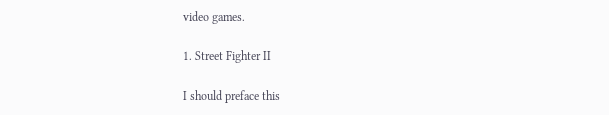video games.

1. Street Fighter II

I should preface this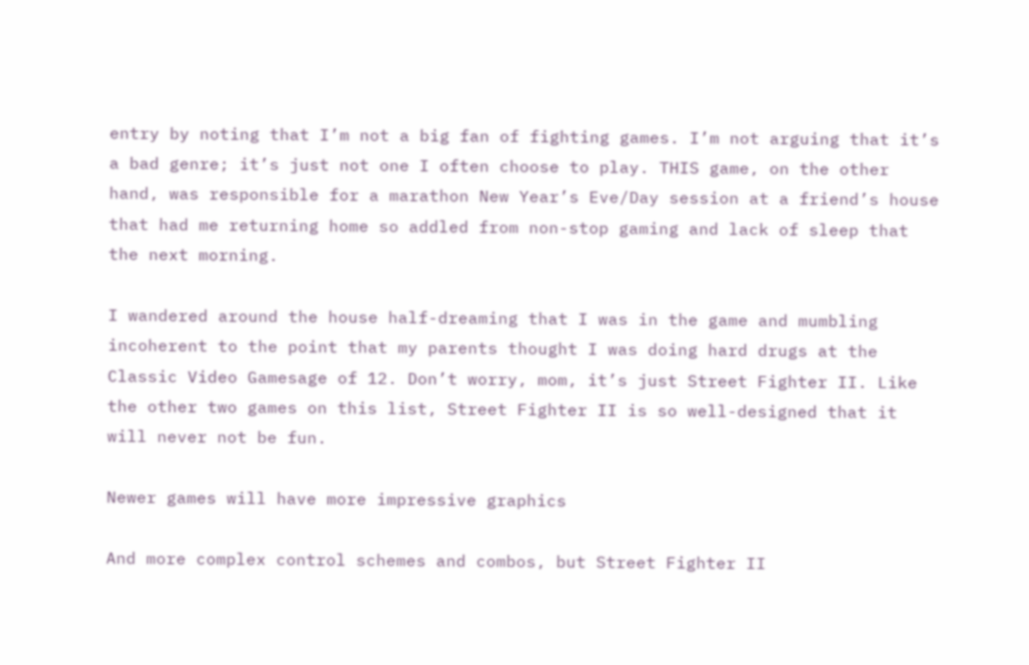entry by noting that I’m not a big fan of fighting games. I’m not arguing that it’s a bad genre; it’s just not one I often choose to play. THIS game, on the other hand, was responsible for a marathon New Year’s Eve/Day session at a friend’s house that had me returning home so addled from non-stop gaming and lack of sleep that the next morning.

I wandered around the house half-dreaming that I was in the game and mumbling incoherent to the point that my parents thought I was doing hard drugs at the Classic Video Gamesage of 12. Don’t worry, mom, it’s just Street Fighter II. Like the other two games on this list, Street Fighter II is so well-designed that it will never not be fun.

Newer games will have more impressive graphics

And more complex control schemes and combos, but Street Fighter II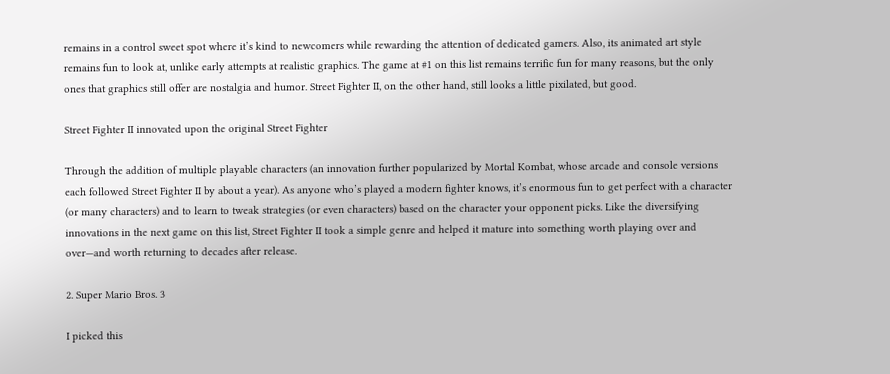remains in a control sweet spot where it’s kind to newcomers while rewarding the attention of dedicated gamers. Also, its animated art style remains fun to look at, unlike early attempts at realistic graphics. The game at #1 on this list remains terrific fun for many reasons, but the only ones that graphics still offer are nostalgia and humor. Street Fighter II, on the other hand, still looks a little pixilated, but good.

Street Fighter II innovated upon the original Street Fighter

Through the addition of multiple playable characters (an innovation further popularized by Mortal Kombat, whose arcade and console versions each followed Street Fighter II by about a year). As anyone who’s played a modern fighter knows, it’s enormous fun to get perfect with a character (or many characters) and to learn to tweak strategies (or even characters) based on the character your opponent picks. Like the diversifying innovations in the next game on this list, Street Fighter II took a simple genre and helped it mature into something worth playing over and over—and worth returning to decades after release.

2. Super Mario Bros. 3

I picked this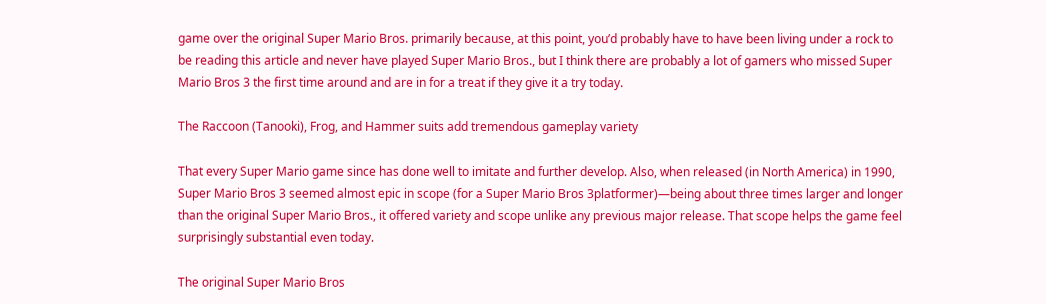game over the original Super Mario Bros. primarily because, at this point, you’d probably have to have been living under a rock to be reading this article and never have played Super Mario Bros., but I think there are probably a lot of gamers who missed Super Mario Bros 3 the first time around and are in for a treat if they give it a try today.

The Raccoon (Tanooki), Frog, and Hammer suits add tremendous gameplay variety

That every Super Mario game since has done well to imitate and further develop. Also, when released (in North America) in 1990, Super Mario Bros 3 seemed almost epic in scope (for a Super Mario Bros 3platformer)—being about three times larger and longer than the original Super Mario Bros., it offered variety and scope unlike any previous major release. That scope helps the game feel surprisingly substantial even today.

The original Super Mario Bros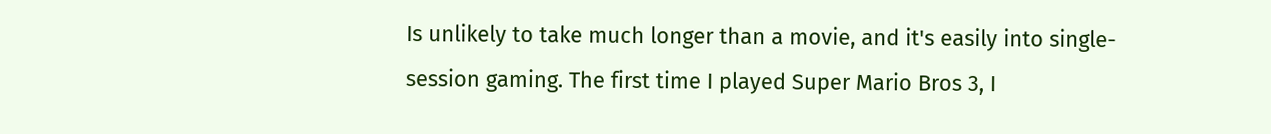Is unlikely to take much longer than a movie, and it's easily into single-session gaming. The first time I played Super Mario Bros 3, I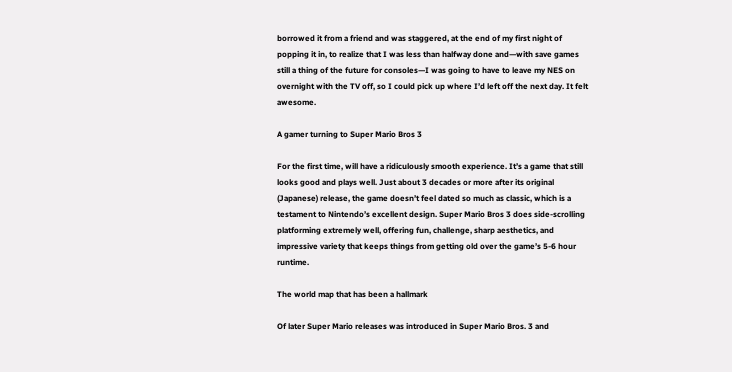borrowed it from a friend and was staggered, at the end of my first night of popping it in, to realize that I was less than halfway done and—with save games still a thing of the future for consoles—I was going to have to leave my NES on overnight with the TV off, so I could pick up where I’d left off the next day. It felt awesome.

A gamer turning to Super Mario Bros 3

For the first time, will have a ridiculously smooth experience. It’s a game that still looks good and plays well. Just about 3 decades or more after its original (Japanese) release, the game doesn’t feel dated so much as classic, which is a testament to Nintendo’s excellent design. Super Mario Bros 3 does side-scrolling platforming extremely well, offering fun, challenge, sharp aesthetics, and impressive variety that keeps things from getting old over the game’s 5-6 hour runtime.

The world map that has been a hallmark

Of later Super Mario releases was introduced in Super Mario Bros. 3 and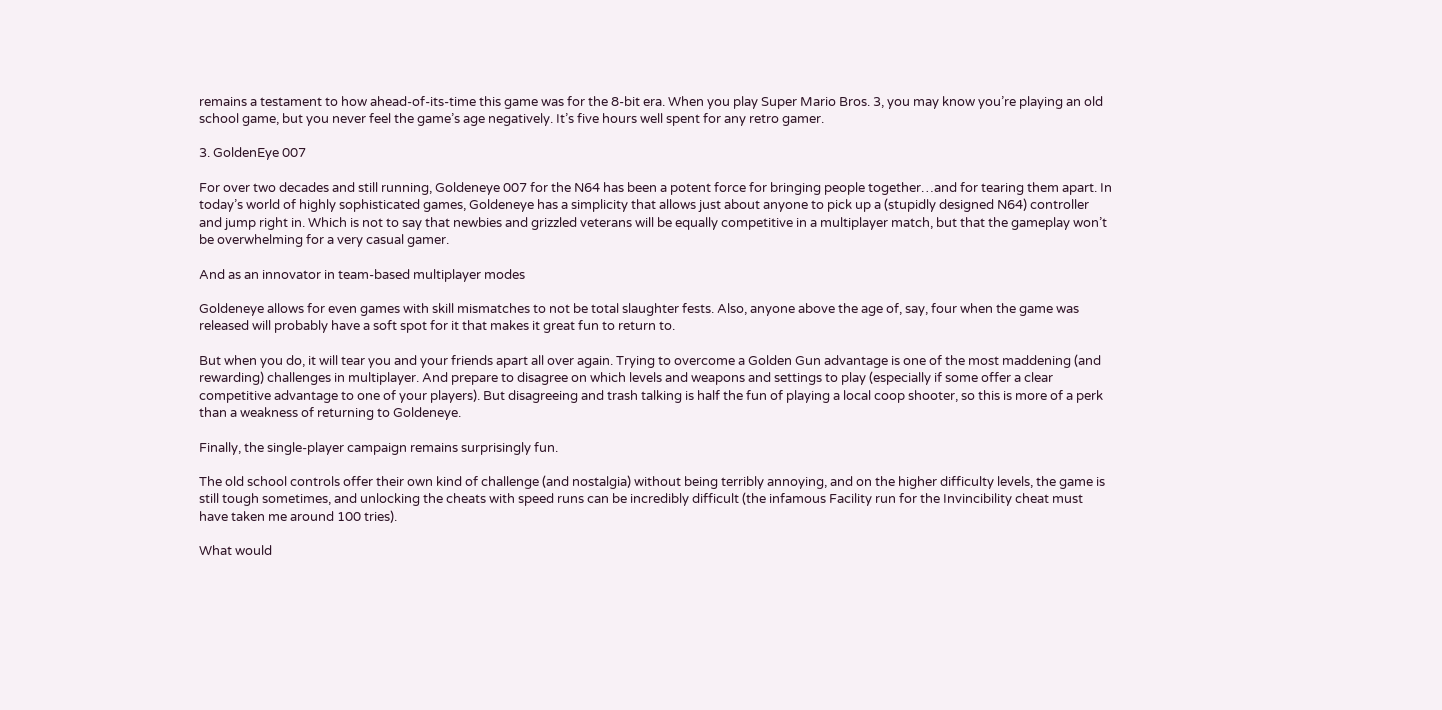remains a testament to how ahead-of-its-time this game was for the 8-bit era. When you play Super Mario Bros. 3, you may know you’re playing an old school game, but you never feel the game’s age negatively. It’s five hours well spent for any retro gamer.

3. GoldenEye 007

For over two decades and still running, Goldeneye 007 for the N64 has been a potent force for bringing people together…and for tearing them apart. In today’s world of highly sophisticated games, Goldeneye has a simplicity that allows just about anyone to pick up a (stupidly designed N64) controller and jump right in. Which is not to say that newbies and grizzled veterans will be equally competitive in a multiplayer match, but that the gameplay won’t be overwhelming for a very casual gamer.

And as an innovator in team-based multiplayer modes

Goldeneye allows for even games with skill mismatches to not be total slaughter fests. Also, anyone above the age of, say, four when the game was released will probably have a soft spot for it that makes it great fun to return to.

But when you do, it will tear you and your friends apart all over again. Trying to overcome a Golden Gun advantage is one of the most maddening (and rewarding) challenges in multiplayer. And prepare to disagree on which levels and weapons and settings to play (especially if some offer a clear competitive advantage to one of your players). But disagreeing and trash talking is half the fun of playing a local coop shooter, so this is more of a perk than a weakness of returning to Goldeneye.

Finally, the single-player campaign remains surprisingly fun.

The old school controls offer their own kind of challenge (and nostalgia) without being terribly annoying, and on the higher difficulty levels, the game is still tough sometimes, and unlocking the cheats with speed runs can be incredibly difficult (the infamous Facility run for the Invincibility cheat must have taken me around 100 tries).

What would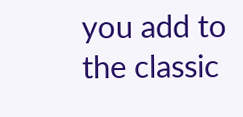you add to the classic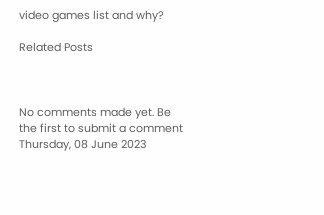video games list and why?

Related Posts



No comments made yet. Be the first to submit a comment
Thursday, 08 June 2023